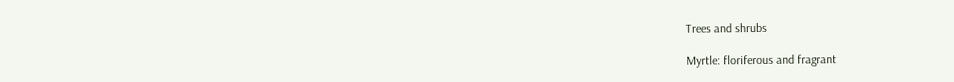Trees and shrubs

Myrtle: floriferous and fragrant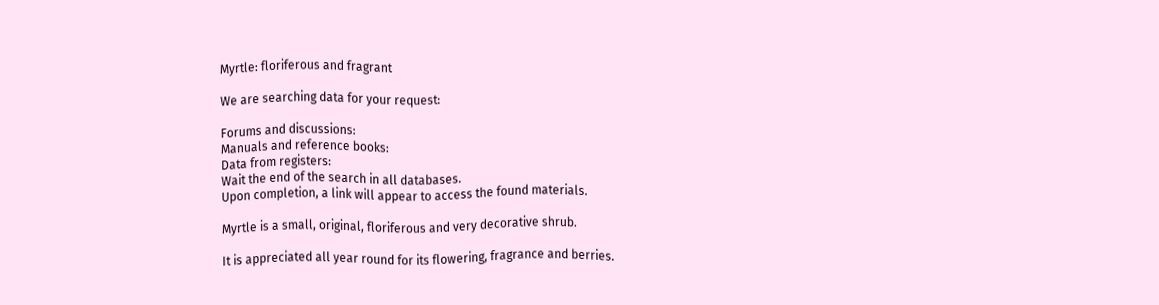Myrtle: floriferous and fragrant

We are searching data for your request:

Forums and discussions:
Manuals and reference books:
Data from registers:
Wait the end of the search in all databases.
Upon completion, a link will appear to access the found materials.

Myrtle is a small, original, floriferous and very decorative shrub.

It is appreciated all year round for its flowering, fragrance and berries.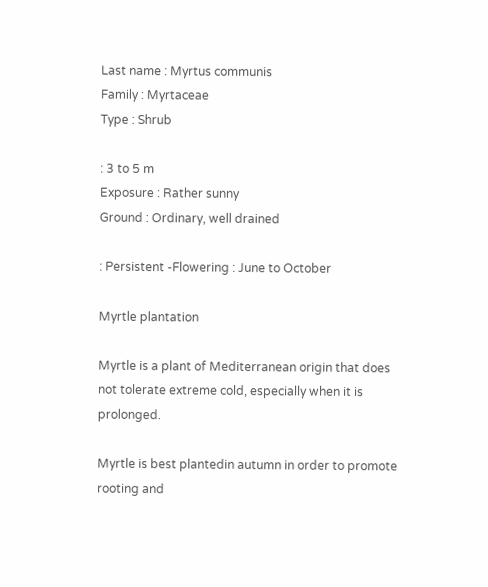Last name : Myrtus communis
Family : Myrtaceae
Type : Shrub

: 3 to 5 m
Exposure : Rather sunny
Ground : Ordinary, well drained

: Persistent -Flowering : June to October

Myrtle plantation

Myrtle is a plant of Mediterranean origin that does not tolerate extreme cold, especially when it is prolonged.

Myrtle is best plantedin autumn in order to promote rooting and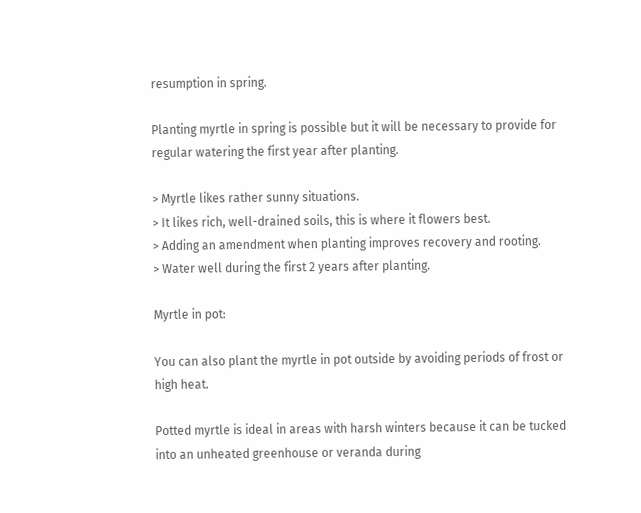resumption in spring.

Planting myrtle in spring is possible but it will be necessary to provide for regular watering the first year after planting.

> Myrtle likes rather sunny situations.
> It likes rich, well-drained soils, this is where it flowers best.
> Adding an amendment when planting improves recovery and rooting.
> Water well during the first 2 years after planting.

Myrtle in pot:

You can also plant the myrtle in pot outside by avoiding periods of frost or high heat.

Potted myrtle is ideal in areas with harsh winters because it can be tucked into an unheated greenhouse or veranda during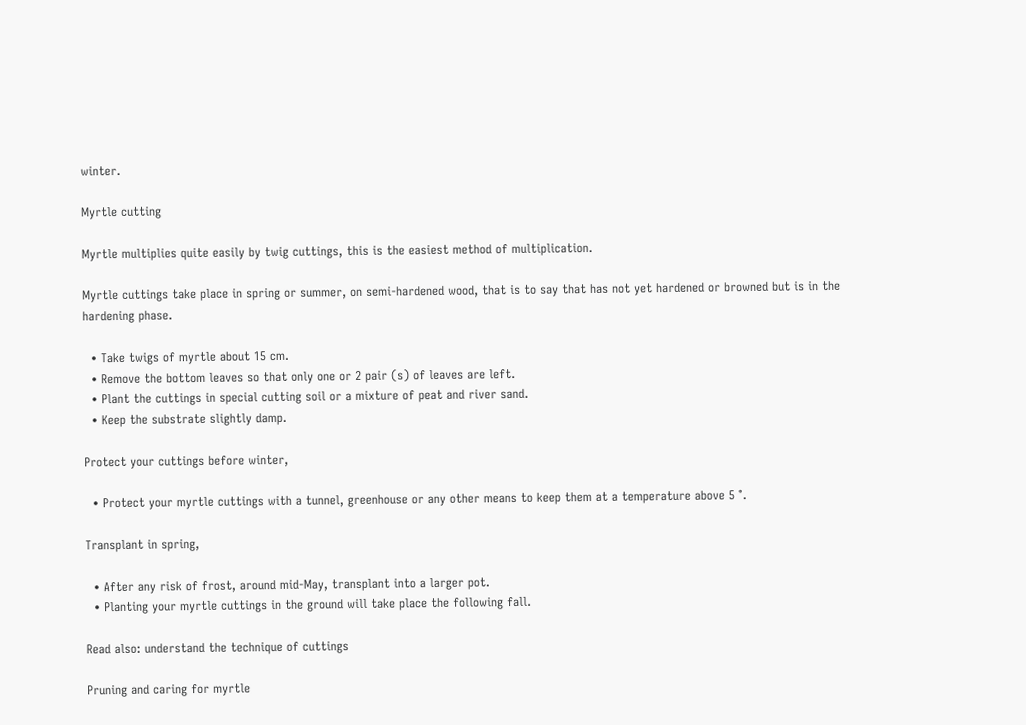winter.

Myrtle cutting

Myrtle multiplies quite easily by twig cuttings, this is the easiest method of multiplication.

Myrtle cuttings take place in spring or summer, on semi-hardened wood, that is to say that has not yet hardened or browned but is in the hardening phase.

  • Take twigs of myrtle about 15 cm.
  • Remove the bottom leaves so that only one or 2 pair (s) of leaves are left.
  • Plant the cuttings in special cutting soil or a mixture of peat and river sand.
  • Keep the substrate slightly damp.

Protect your cuttings before winter,

  • Protect your myrtle cuttings with a tunnel, greenhouse or any other means to keep them at a temperature above 5 °.

Transplant in spring,

  • After any risk of frost, around mid-May, transplant into a larger pot.
  • Planting your myrtle cuttings in the ground will take place the following fall.

Read also: understand the technique of cuttings

Pruning and caring for myrtle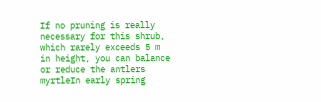If no pruning is really necessary for this shrub, which rarely exceeds 5 m in height, you can balance or reduce the antlers myrtleIn early spring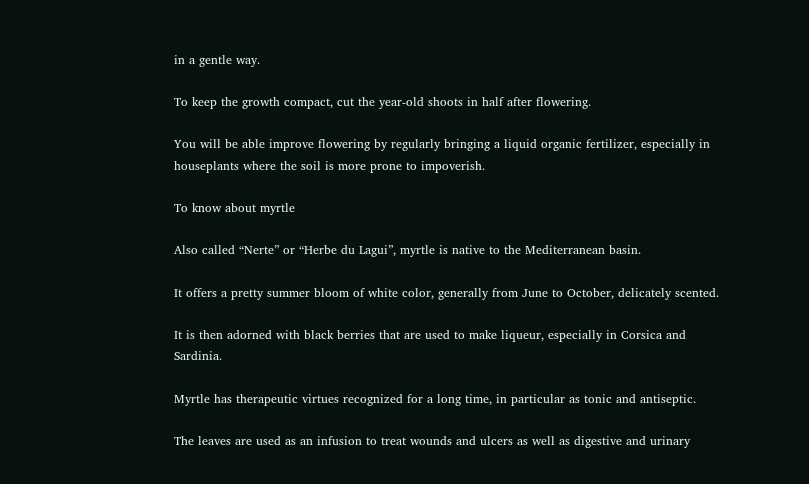in a gentle way.

To keep the growth compact, cut the year-old shoots in half after flowering.

You will be able improve flowering by regularly bringing a liquid organic fertilizer, especially in houseplants where the soil is more prone to impoverish.

To know about myrtle

Also called “Nerte” or “Herbe du Lagui”, myrtle is native to the Mediterranean basin.

It offers a pretty summer bloom of white color, generally from June to October, delicately scented.

It is then adorned with black berries that are used to make liqueur, especially in Corsica and Sardinia.

Myrtle has therapeutic virtues recognized for a long time, in particular as tonic and antiseptic.

The leaves are used as an infusion to treat wounds and ulcers as well as digestive and urinary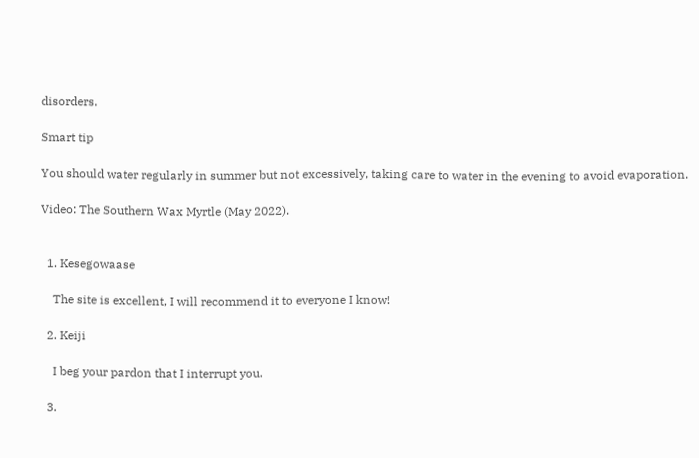disorders.

Smart tip

You should water regularly in summer but not excessively, taking care to water in the evening to avoid evaporation.

Video: The Southern Wax Myrtle (May 2022).


  1. Kesegowaase

    The site is excellent, I will recommend it to everyone I know!

  2. Keiji

    I beg your pardon that I interrupt you.

  3.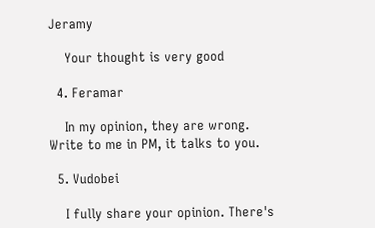Jeramy

    Your thought is very good

  4. Feramar

    In my opinion, they are wrong. Write to me in PM, it talks to you.

  5. Vudobei

    I fully share your opinion. There's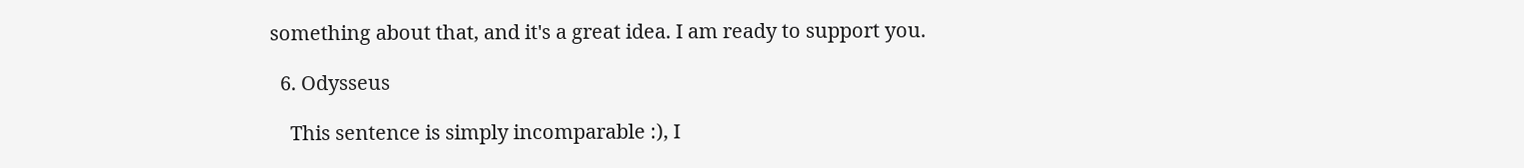something about that, and it's a great idea. I am ready to support you.

  6. Odysseus

    This sentence is simply incomparable :), I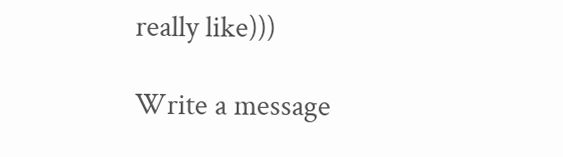really like)))

Write a message